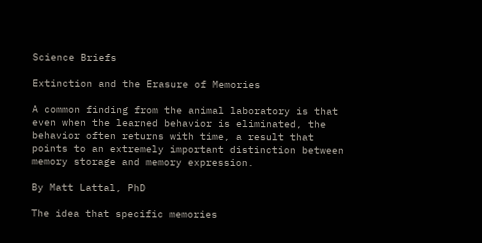Science Briefs

Extinction and the Erasure of Memories

A common finding from the animal laboratory is that even when the learned behavior is eliminated, the behavior often returns with time, a result that points to an extremely important distinction between memory storage and memory expression.

By Matt Lattal, PhD

The idea that specific memories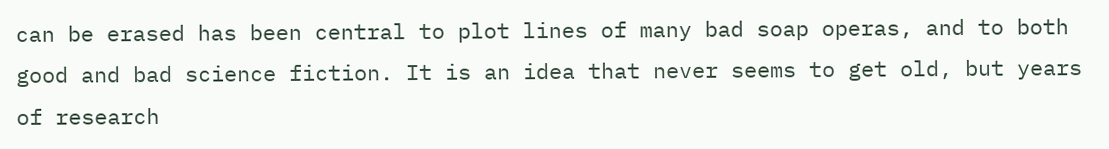can be erased has been central to plot lines of many bad soap operas, and to both good and bad science fiction. It is an idea that never seems to get old, but years of research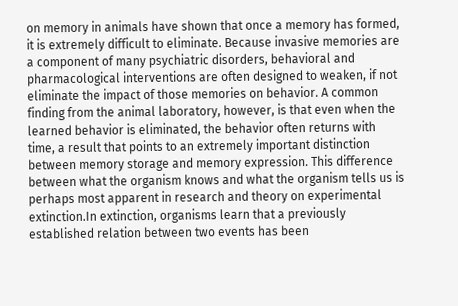on memory in animals have shown that once a memory has formed, it is extremely difficult to eliminate. Because invasive memories are a component of many psychiatric disorders, behavioral and pharmacological interventions are often designed to weaken, if not eliminate the impact of those memories on behavior. A common finding from the animal laboratory, however, is that even when the learned behavior is eliminated, the behavior often returns with time, a result that points to an extremely important distinction between memory storage and memory expression. This difference between what the organism knows and what the organism tells us is perhaps most apparent in research and theory on experimental extinction.In extinction, organisms learn that a previously established relation between two events has been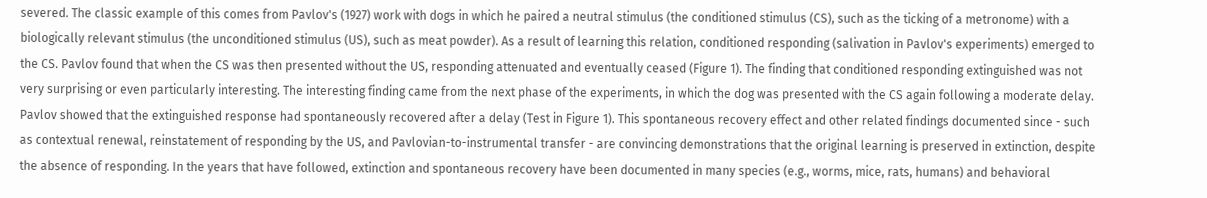severed. The classic example of this comes from Pavlov's (1927) work with dogs in which he paired a neutral stimulus (the conditioned stimulus (CS), such as the ticking of a metronome) with a biologically relevant stimulus (the unconditioned stimulus (US), such as meat powder). As a result of learning this relation, conditioned responding (salivation in Pavlov's experiments) emerged to the CS. Pavlov found that when the CS was then presented without the US, responding attenuated and eventually ceased (Figure 1). The finding that conditioned responding extinguished was not very surprising or even particularly interesting. The interesting finding came from the next phase of the experiments, in which the dog was presented with the CS again following a moderate delay. Pavlov showed that the extinguished response had spontaneously recovered after a delay (Test in Figure 1). This spontaneous recovery effect and other related findings documented since - such as contextual renewal, reinstatement of responding by the US, and Pavlovian-to-instrumental transfer - are convincing demonstrations that the original learning is preserved in extinction, despite the absence of responding. In the years that have followed, extinction and spontaneous recovery have been documented in many species (e.g., worms, mice, rats, humans) and behavioral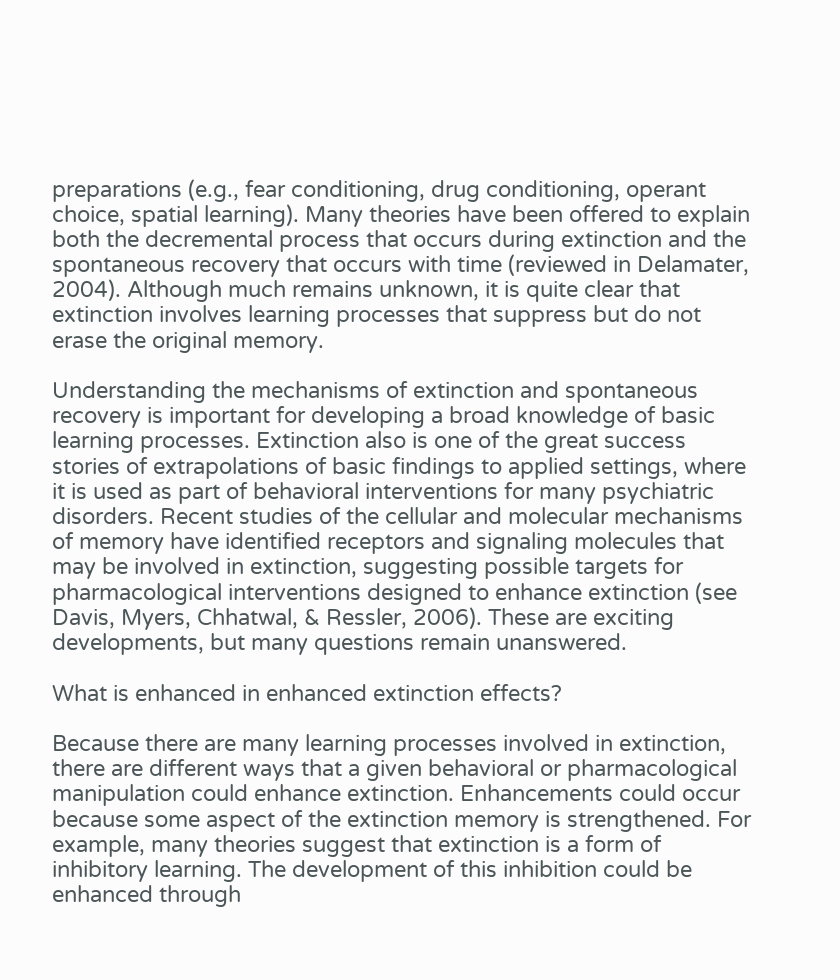preparations (e.g., fear conditioning, drug conditioning, operant choice, spatial learning). Many theories have been offered to explain both the decremental process that occurs during extinction and the spontaneous recovery that occurs with time (reviewed in Delamater, 2004). Although much remains unknown, it is quite clear that extinction involves learning processes that suppress but do not erase the original memory.

Understanding the mechanisms of extinction and spontaneous recovery is important for developing a broad knowledge of basic learning processes. Extinction also is one of the great success stories of extrapolations of basic findings to applied settings, where it is used as part of behavioral interventions for many psychiatric disorders. Recent studies of the cellular and molecular mechanisms of memory have identified receptors and signaling molecules that may be involved in extinction, suggesting possible targets for pharmacological interventions designed to enhance extinction (see Davis, Myers, Chhatwal, & Ressler, 2006). These are exciting developments, but many questions remain unanswered.

What is enhanced in enhanced extinction effects?

Because there are many learning processes involved in extinction, there are different ways that a given behavioral or pharmacological manipulation could enhance extinction. Enhancements could occur because some aspect of the extinction memory is strengthened. For example, many theories suggest that extinction is a form of inhibitory learning. The development of this inhibition could be enhanced through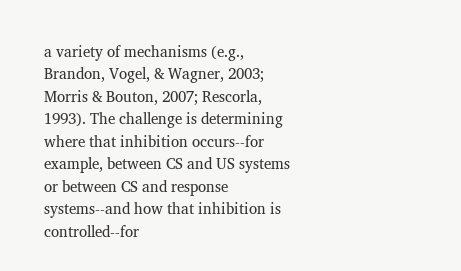a variety of mechanisms (e.g., Brandon, Vogel, & Wagner, 2003; Morris & Bouton, 2007; Rescorla, 1993). The challenge is determining where that inhibition occurs--for example, between CS and US systems or between CS and response systems--and how that inhibition is controlled--for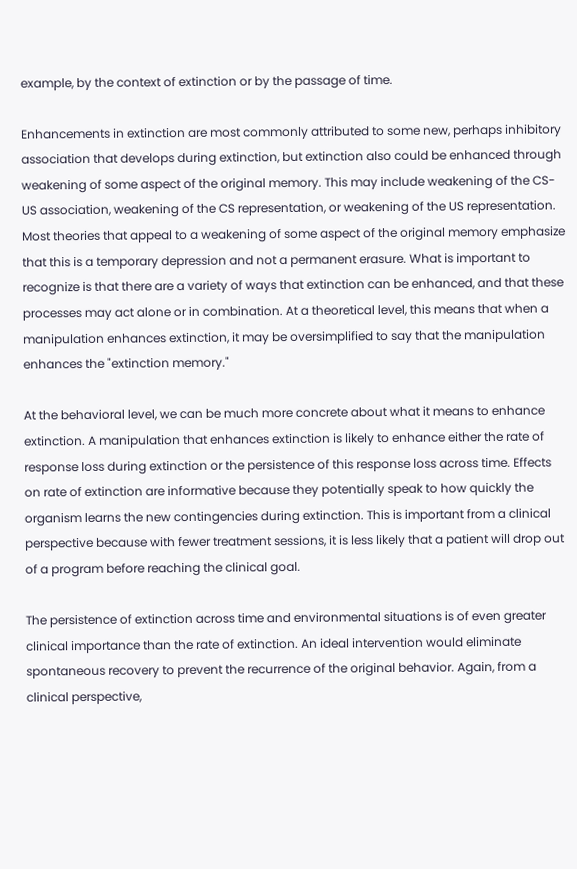example, by the context of extinction or by the passage of time.

Enhancements in extinction are most commonly attributed to some new, perhaps inhibitory association that develops during extinction, but extinction also could be enhanced through weakening of some aspect of the original memory. This may include weakening of the CS-US association, weakening of the CS representation, or weakening of the US representation. Most theories that appeal to a weakening of some aspect of the original memory emphasize that this is a temporary depression and not a permanent erasure. What is important to recognize is that there are a variety of ways that extinction can be enhanced, and that these processes may act alone or in combination. At a theoretical level, this means that when a manipulation enhances extinction, it may be oversimplified to say that the manipulation enhances the "extinction memory."

At the behavioral level, we can be much more concrete about what it means to enhance extinction. A manipulation that enhances extinction is likely to enhance either the rate of response loss during extinction or the persistence of this response loss across time. Effects on rate of extinction are informative because they potentially speak to how quickly the organism learns the new contingencies during extinction. This is important from a clinical perspective because with fewer treatment sessions, it is less likely that a patient will drop out of a program before reaching the clinical goal.

The persistence of extinction across time and environmental situations is of even greater clinical importance than the rate of extinction. An ideal intervention would eliminate spontaneous recovery to prevent the recurrence of the original behavior. Again, from a clinical perspective,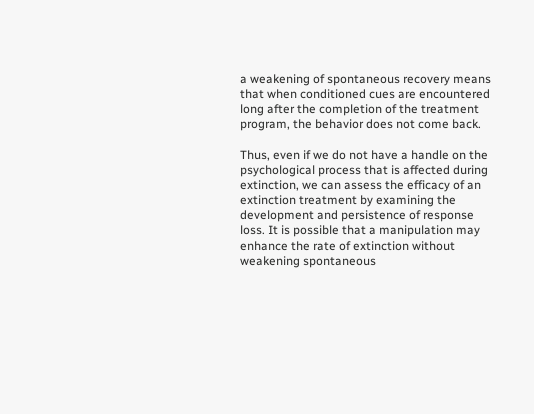a weakening of spontaneous recovery means that when conditioned cues are encountered long after the completion of the treatment program, the behavior does not come back.

Thus, even if we do not have a handle on the psychological process that is affected during extinction, we can assess the efficacy of an extinction treatment by examining the development and persistence of response loss. It is possible that a manipulation may enhance the rate of extinction without weakening spontaneous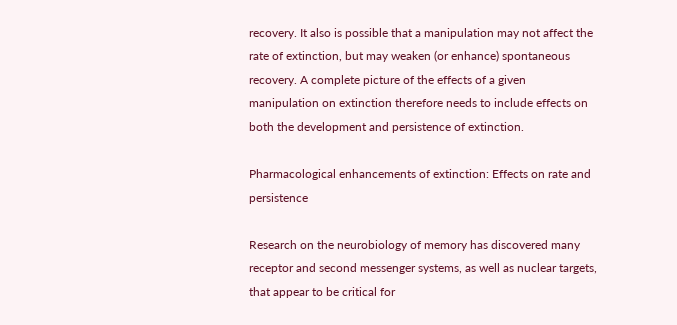recovery. It also is possible that a manipulation may not affect the rate of extinction, but may weaken (or enhance) spontaneous recovery. A complete picture of the effects of a given manipulation on extinction therefore needs to include effects on both the development and persistence of extinction.

Pharmacological enhancements of extinction: Effects on rate and persistence

Research on the neurobiology of memory has discovered many receptor and second messenger systems, as well as nuclear targets, that appear to be critical for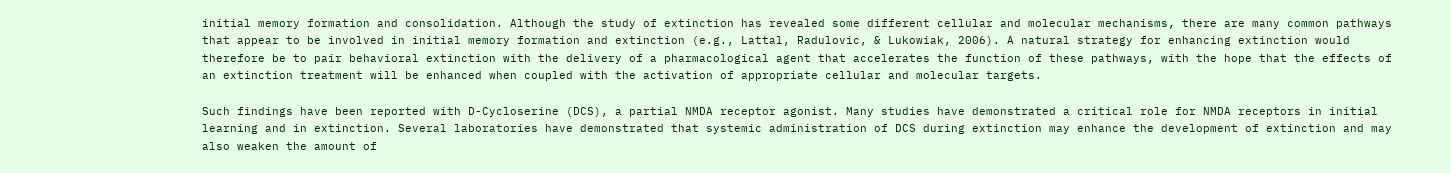initial memory formation and consolidation. Although the study of extinction has revealed some different cellular and molecular mechanisms, there are many common pathways that appear to be involved in initial memory formation and extinction (e.g., Lattal, Radulovic, & Lukowiak, 2006). A natural strategy for enhancing extinction would therefore be to pair behavioral extinction with the delivery of a pharmacological agent that accelerates the function of these pathways, with the hope that the effects of an extinction treatment will be enhanced when coupled with the activation of appropriate cellular and molecular targets.

Such findings have been reported with D-Cycloserine (DCS), a partial NMDA receptor agonist. Many studies have demonstrated a critical role for NMDA receptors in initial learning and in extinction. Several laboratories have demonstrated that systemic administration of DCS during extinction may enhance the development of extinction and may also weaken the amount of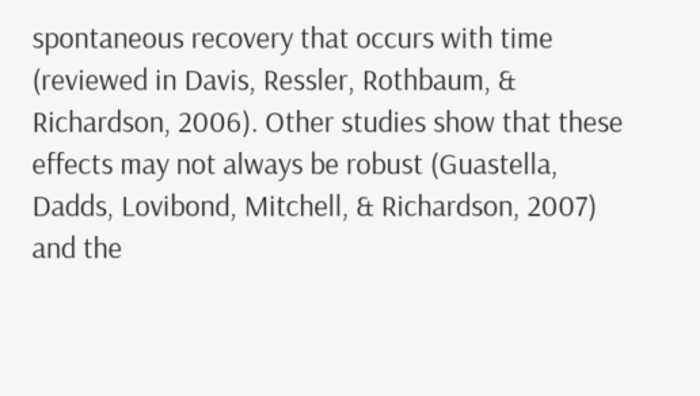spontaneous recovery that occurs with time (reviewed in Davis, Ressler, Rothbaum, & Richardson, 2006). Other studies show that these effects may not always be robust (Guastella, Dadds, Lovibond, Mitchell, & Richardson, 2007) and the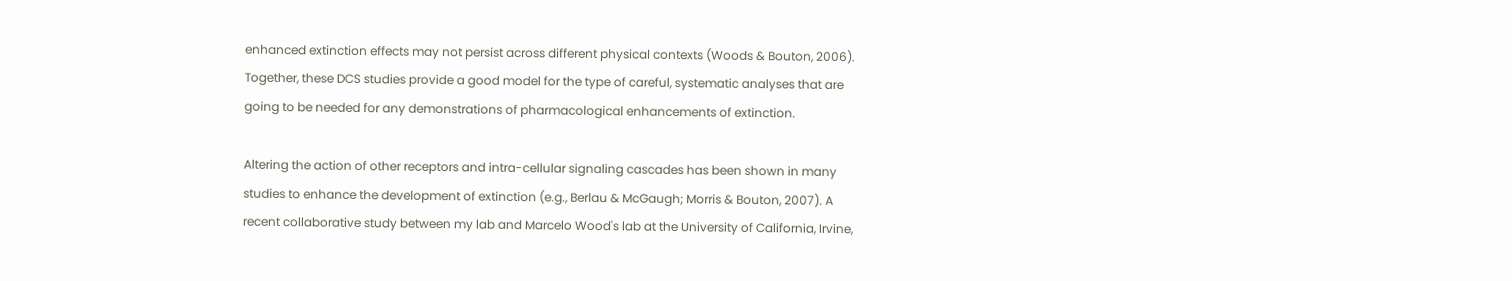enhanced extinction effects may not persist across different physical contexts (Woods & Bouton, 2006). Together, these DCS studies provide a good model for the type of careful, systematic analyses that are going to be needed for any demonstrations of pharmacological enhancements of extinction.

Altering the action of other receptors and intra-cellular signaling cascades has been shown in many studies to enhance the development of extinction (e.g., Berlau & McGaugh; Morris & Bouton, 2007). A recent collaborative study between my lab and Marcelo Wood's lab at the University of California, Irvine,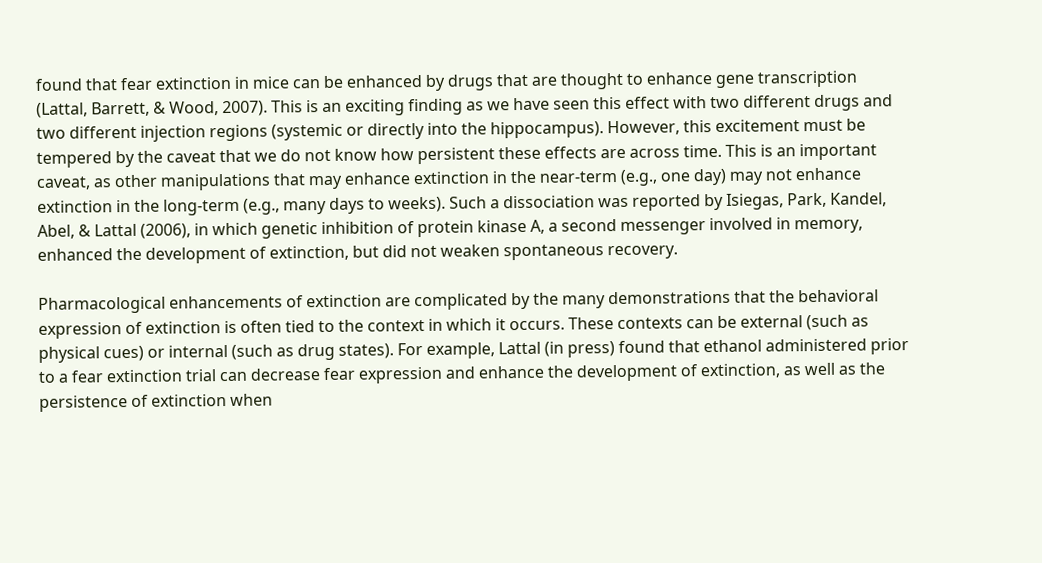found that fear extinction in mice can be enhanced by drugs that are thought to enhance gene transcription (Lattal, Barrett, & Wood, 2007). This is an exciting finding as we have seen this effect with two different drugs and two different injection regions (systemic or directly into the hippocampus). However, this excitement must be tempered by the caveat that we do not know how persistent these effects are across time. This is an important caveat, as other manipulations that may enhance extinction in the near-term (e.g., one day) may not enhance extinction in the long-term (e.g., many days to weeks). Such a dissociation was reported by Isiegas, Park, Kandel, Abel, & Lattal (2006), in which genetic inhibition of protein kinase A, a second messenger involved in memory, enhanced the development of extinction, but did not weaken spontaneous recovery.

Pharmacological enhancements of extinction are complicated by the many demonstrations that the behavioral expression of extinction is often tied to the context in which it occurs. These contexts can be external (such as physical cues) or internal (such as drug states). For example, Lattal (in press) found that ethanol administered prior to a fear extinction trial can decrease fear expression and enhance the development of extinction, as well as the persistence of extinction when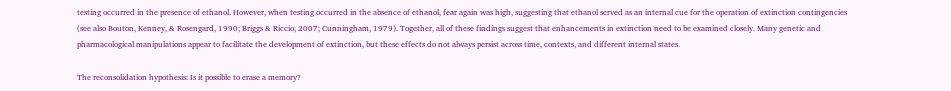testing occurred in the presence of ethanol. However, when testing occurred in the absence of ethanol, fear again was high, suggesting that ethanol served as an internal cue for the operation of extinction contingencies (see also Bouton, Kenney, & Rosengard, 1990; Briggs & Riccio, 2007; Cunningham, 1979). Together, all of these findings suggest that enhancements in extinction need to be examined closely. Many genetic and pharmacological manipulations appear to facilitate the development of extinction, but these effects do not always persist across time, contexts, and different internal states.

The reconsolidation hypothesis: Is it possible to erase a memory?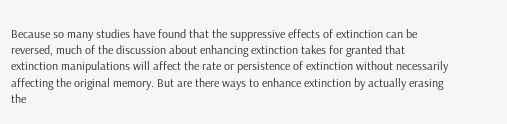Because so many studies have found that the suppressive effects of extinction can be reversed, much of the discussion about enhancing extinction takes for granted that extinction manipulations will affect the rate or persistence of extinction without necessarily affecting the original memory. But are there ways to enhance extinction by actually erasing the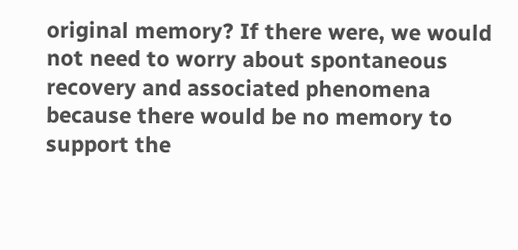original memory? If there were, we would not need to worry about spontaneous recovery and associated phenomena because there would be no memory to support the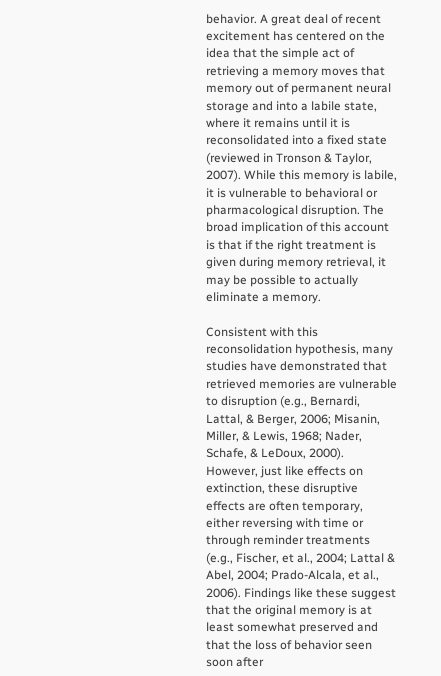behavior. A great deal of recent excitement has centered on the idea that the simple act of retrieving a memory moves that memory out of permanent neural storage and into a labile state, where it remains until it is reconsolidated into a fixed state (reviewed in Tronson & Taylor, 2007). While this memory is labile, it is vulnerable to behavioral or pharmacological disruption. The broad implication of this account is that if the right treatment is given during memory retrieval, it may be possible to actually eliminate a memory.

Consistent with this reconsolidation hypothesis, many studies have demonstrated that retrieved memories are vulnerable to disruption (e.g., Bernardi, Lattal, & Berger, 2006; Misanin, Miller, & Lewis, 1968; Nader, Schafe, & LeDoux, 2000). However, just like effects on extinction, these disruptive effects are often temporary, either reversing with time or through reminder treatments (e.g., Fischer, et al., 2004; Lattal & Abel, 2004; Prado-Alcala, et al., 2006). Findings like these suggest that the original memory is at least somewhat preserved and that the loss of behavior seen soon after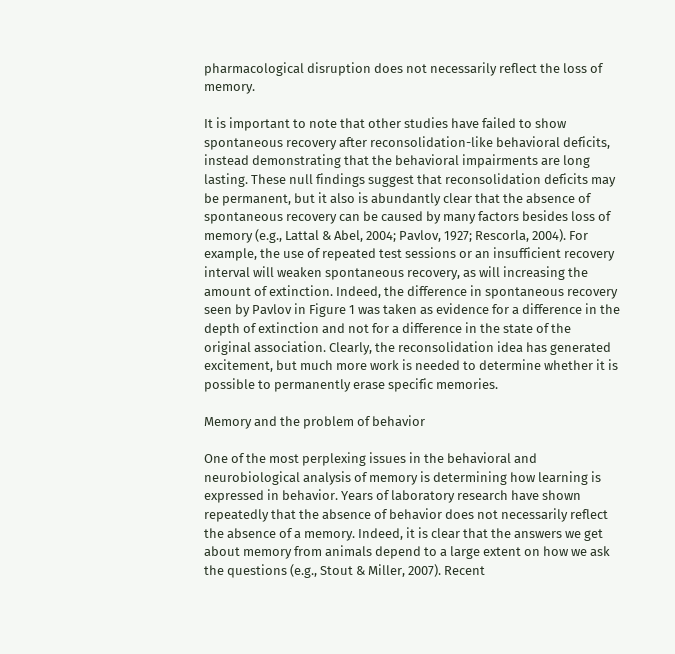pharmacological disruption does not necessarily reflect the loss of memory.

It is important to note that other studies have failed to show spontaneous recovery after reconsolidation-like behavioral deficits, instead demonstrating that the behavioral impairments are long lasting. These null findings suggest that reconsolidation deficits may be permanent, but it also is abundantly clear that the absence of spontaneous recovery can be caused by many factors besides loss of memory (e.g., Lattal & Abel, 2004; Pavlov, 1927; Rescorla, 2004). For example, the use of repeated test sessions or an insufficient recovery interval will weaken spontaneous recovery, as will increasing the amount of extinction. Indeed, the difference in spontaneous recovery seen by Pavlov in Figure 1 was taken as evidence for a difference in the depth of extinction and not for a difference in the state of the original association. Clearly, the reconsolidation idea has generated excitement, but much more work is needed to determine whether it is possible to permanently erase specific memories.

Memory and the problem of behavior

One of the most perplexing issues in the behavioral and neurobiological analysis of memory is determining how learning is expressed in behavior. Years of laboratory research have shown repeatedly that the absence of behavior does not necessarily reflect the absence of a memory. Indeed, it is clear that the answers we get about memory from animals depend to a large extent on how we ask the questions (e.g., Stout & Miller, 2007). Recent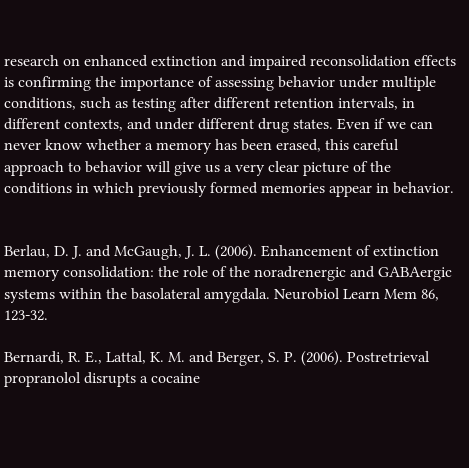research on enhanced extinction and impaired reconsolidation effects is confirming the importance of assessing behavior under multiple conditions, such as testing after different retention intervals, in different contexts, and under different drug states. Even if we can never know whether a memory has been erased, this careful approach to behavior will give us a very clear picture of the conditions in which previously formed memories appear in behavior.


Berlau, D. J. and McGaugh, J. L. (2006). Enhancement of extinction memory consolidation: the role of the noradrenergic and GABAergic systems within the basolateral amygdala. Neurobiol Learn Mem 86, 123-32.

Bernardi, R. E., Lattal, K. M. and Berger, S. P. (2006). Postretrieval propranolol disrupts a cocaine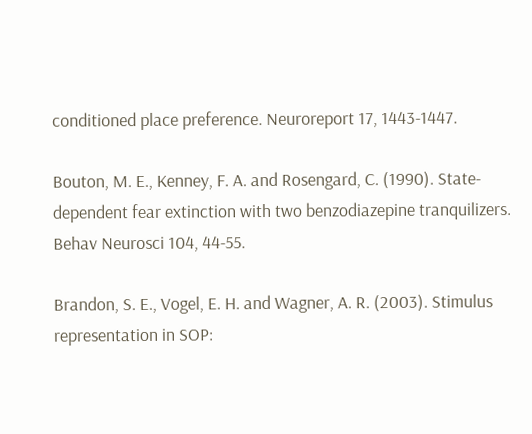conditioned place preference. Neuroreport 17, 1443-1447.

Bouton, M. E., Kenney, F. A. and Rosengard, C. (1990). State-dependent fear extinction with two benzodiazepine tranquilizers. Behav Neurosci 104, 44-55.

Brandon, S. E., Vogel, E. H. and Wagner, A. R. (2003). Stimulus representation in SOP: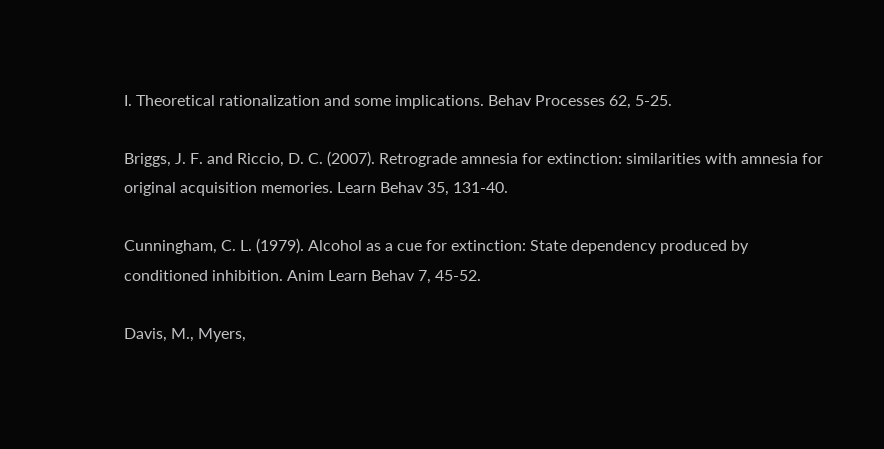I. Theoretical rationalization and some implications. Behav Processes 62, 5-25.

Briggs, J. F. and Riccio, D. C. (2007). Retrograde amnesia for extinction: similarities with amnesia for original acquisition memories. Learn Behav 35, 131-40.

Cunningham, C. L. (1979). Alcohol as a cue for extinction: State dependency produced by conditioned inhibition. Anim Learn Behav 7, 45-52.

Davis, M., Myers,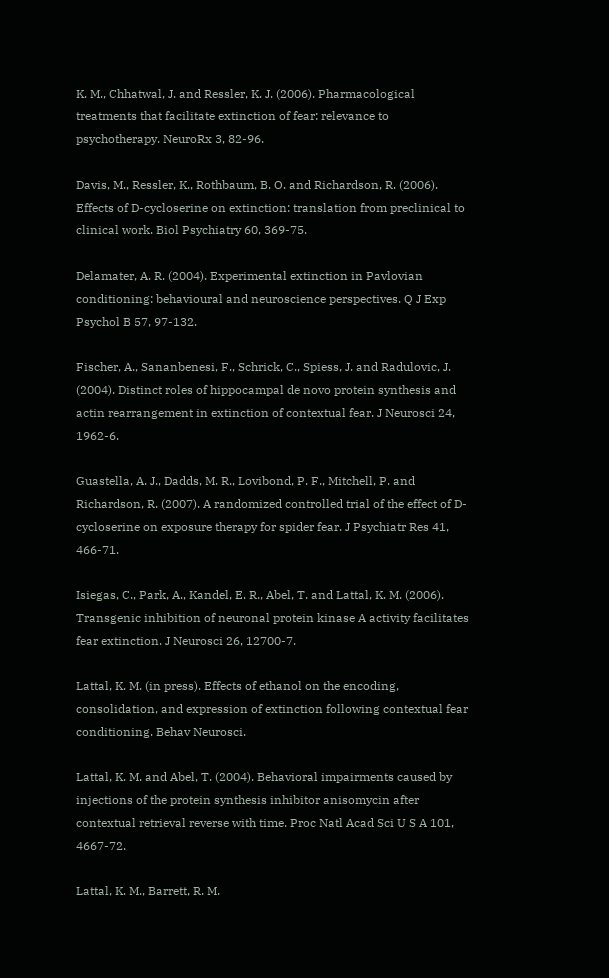K. M., Chhatwal, J. and Ressler, K. J. (2006). Pharmacological treatments that facilitate extinction of fear: relevance to psychotherapy. NeuroRx 3, 82-96.

Davis, M., Ressler, K., Rothbaum, B. O. and Richardson, R. (2006). Effects of D-cycloserine on extinction: translation from preclinical to clinical work. Biol Psychiatry 60, 369-75.

Delamater, A. R. (2004). Experimental extinction in Pavlovian conditioning: behavioural and neuroscience perspectives. Q J Exp Psychol B 57, 97-132.

Fischer, A., Sananbenesi, F., Schrick, C., Spiess, J. and Radulovic, J. (2004). Distinct roles of hippocampal de novo protein synthesis and actin rearrangement in extinction of contextual fear. J Neurosci 24, 1962-6.

Guastella, A. J., Dadds, M. R., Lovibond, P. F., Mitchell, P. and Richardson, R. (2007). A randomized controlled trial of the effect of D-cycloserine on exposure therapy for spider fear. J Psychiatr Res 41, 466-71.

Isiegas, C., Park, A., Kandel, E. R., Abel, T. and Lattal, K. M. (2006). Transgenic inhibition of neuronal protein kinase A activity facilitates fear extinction. J Neurosci 26, 12700-7.

Lattal, K. M. (in press). Effects of ethanol on the encoding, consolidation, and expression of extinction following contextual fear conditioning. Behav Neurosci.

Lattal, K. M. and Abel, T. (2004). Behavioral impairments caused by injections of the protein synthesis inhibitor anisomycin after contextual retrieval reverse with time. Proc Natl Acad Sci U S A 101, 4667-72.

Lattal, K. M., Barrett, R. M.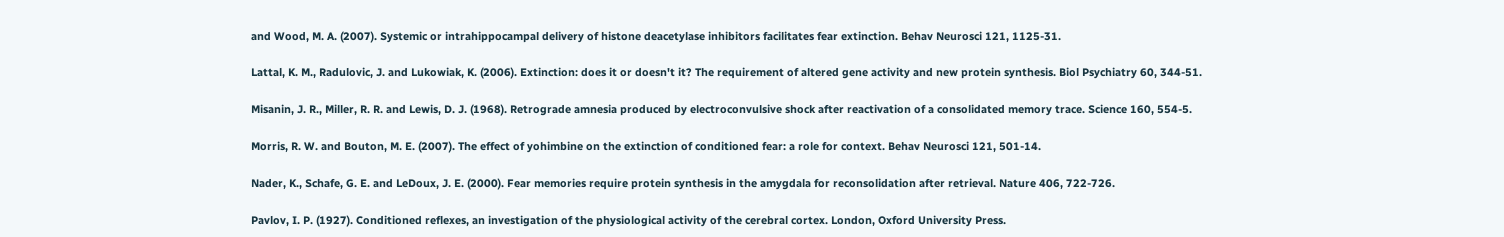and Wood, M. A. (2007). Systemic or intrahippocampal delivery of histone deacetylase inhibitors facilitates fear extinction. Behav Neurosci 121, 1125-31.

Lattal, K. M., Radulovic, J. and Lukowiak, K. (2006). Extinction: does it or doesn't it? The requirement of altered gene activity and new protein synthesis. Biol Psychiatry 60, 344-51.

Misanin, J. R., Miller, R. R. and Lewis, D. J. (1968). Retrograde amnesia produced by electroconvulsive shock after reactivation of a consolidated memory trace. Science 160, 554-5.

Morris, R. W. and Bouton, M. E. (2007). The effect of yohimbine on the extinction of conditioned fear: a role for context. Behav Neurosci 121, 501-14.

Nader, K., Schafe, G. E. and LeDoux, J. E. (2000). Fear memories require protein synthesis in the amygdala for reconsolidation after retrieval. Nature 406, 722-726.

Pavlov, I. P. (1927). Conditioned reflexes, an investigation of the physiological activity of the cerebral cortex. London, Oxford University Press.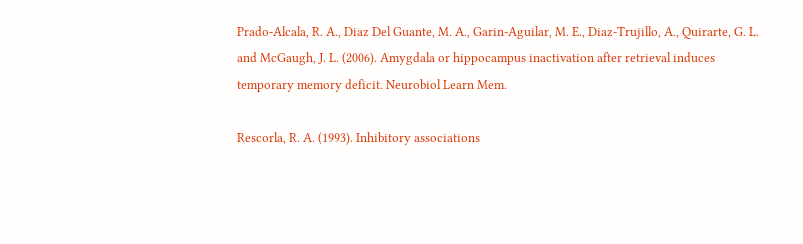Prado-Alcala, R. A., Diaz Del Guante, M. A., Garin-Aguilar, M. E., Diaz-Trujillo, A., Quirarte, G. L. and McGaugh, J. L. (2006). Amygdala or hippocampus inactivation after retrieval induces temporary memory deficit. Neurobiol Learn Mem.

Rescorla, R. A. (1993). Inhibitory associations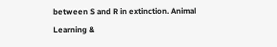between S and R in extinction. Animal Learning &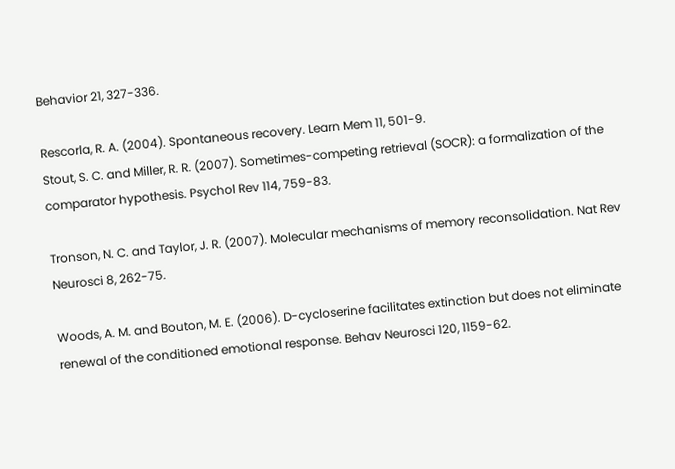Behavior 21, 327-336.

Rescorla, R. A. (2004). Spontaneous recovery. Learn Mem 11, 501-9.
Stout, S. C. and Miller, R. R. (2007). Sometimes-competing retrieval (SOCR): a formalization of the comparator hypothesis. Psychol Rev 114, 759-83.

Tronson, N. C. and Taylor, J. R. (2007). Molecular mechanisms of memory reconsolidation. Nat Rev Neurosci 8, 262-75.

Woods, A. M. and Bouton, M. E. (2006). D-cycloserine facilitates extinction but does not eliminate renewal of the conditioned emotional response. Behav Neurosci 120, 1159-62.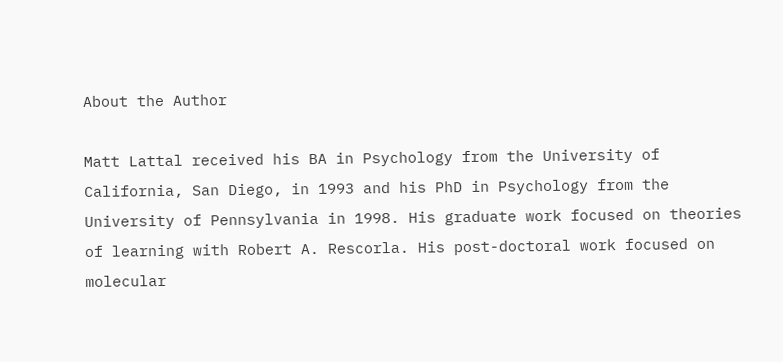About the Author

Matt Lattal received his BA in Psychology from the University of California, San Diego, in 1993 and his PhD in Psychology from the University of Pennsylvania in 1998. His graduate work focused on theories of learning with Robert A. Rescorla. His post-doctoral work focused on molecular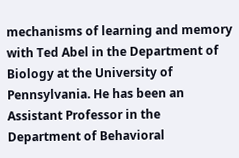mechanisms of learning and memory with Ted Abel in the Department of Biology at the University of Pennsylvania. He has been an Assistant Professor in the Department of Behavioral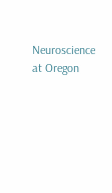Neuroscience at Oregon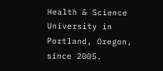Health & Science University in Portland, Oregon, since 2005.